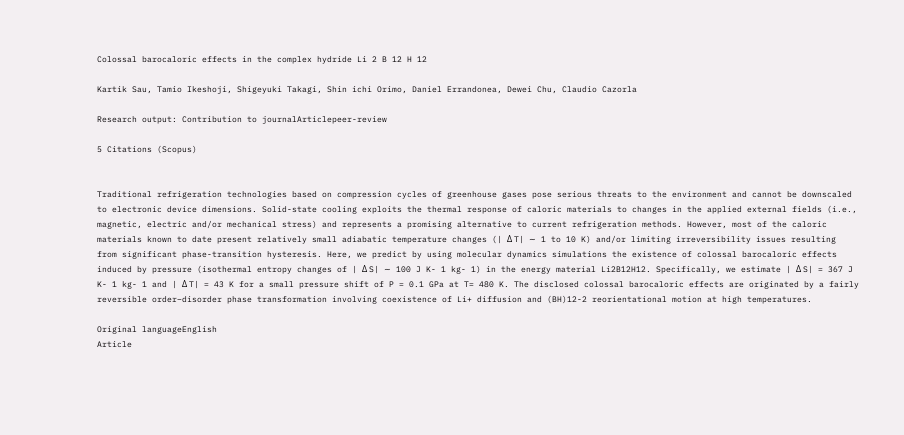Colossal barocaloric effects in the complex hydride Li 2 B 12 H 12

Kartik Sau, Tamio Ikeshoji, Shigeyuki Takagi, Shin ichi Orimo, Daniel Errandonea, Dewei Chu, Claudio Cazorla

Research output: Contribution to journalArticlepeer-review

5 Citations (Scopus)


Traditional refrigeration technologies based on compression cycles of greenhouse gases pose serious threats to the environment and cannot be downscaled to electronic device dimensions. Solid-state cooling exploits the thermal response of caloric materials to changes in the applied external fields (i.e., magnetic, electric and/or mechanical stress) and represents a promising alternative to current refrigeration methods. However, most of the caloric materials known to date present relatively small adiabatic temperature changes (| Δ T| ∼ 1 to 10 K) and/or limiting irreversibility issues resulting from significant phase-transition hysteresis. Here, we predict by using molecular dynamics simulations the existence of colossal barocaloric effects induced by pressure (isothermal entropy changes of | Δ S| ∼ 100 J K- 1 kg- 1) in the energy material Li2B12H12. Specifically, we estimate | Δ S| = 367 J K- 1 kg- 1 and | Δ T| = 43 K for a small pressure shift of P = 0.1 GPa at T= 480 K. The disclosed colossal barocaloric effects are originated by a fairly reversible order–disorder phase transformation involving coexistence of Li+ diffusion and (BH)12-2 reorientational motion at high temperatures.

Original languageEnglish
Article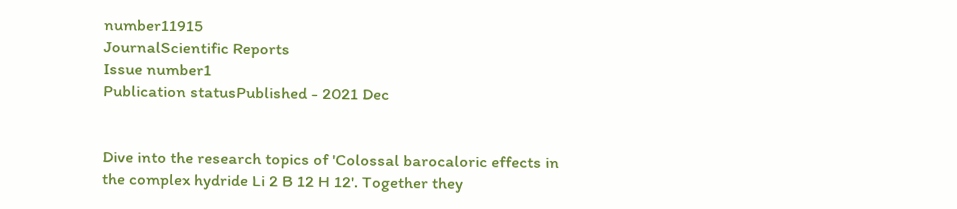number11915
JournalScientific Reports
Issue number1
Publication statusPublished - 2021 Dec


Dive into the research topics of 'Colossal barocaloric effects in the complex hydride Li 2 B 12 H 12'. Together they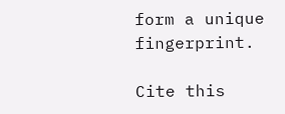form a unique fingerprint.

Cite this